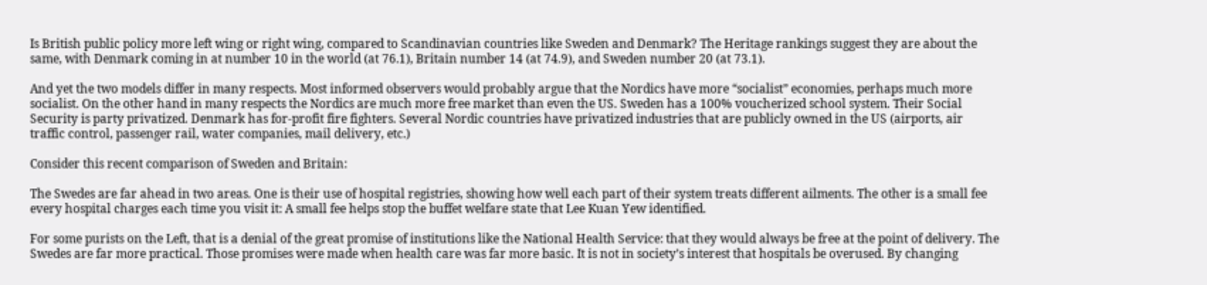Is British public policy more left wing or right wing, compared to Scandinavian countries like Sweden and Denmark? The Heritage rankings suggest they are about the same, with Denmark coming in at number 10 in the world (at 76.1), Britain number 14 (at 74.9), and Sweden number 20 (at 73.1).

And yet the two models differ in many respects. Most informed observers would probably argue that the Nordics have more “socialist” economies, perhaps much more socialist. On the other hand in many respects the Nordics are much more free market than even the US. Sweden has a 100% voucherized school system. Their Social Security is party privatized. Denmark has for-profit fire fighters. Several Nordic countries have privatized industries that are publicly owned in the US (airports, air traffic control, passenger rail, water companies, mail delivery, etc.)

Consider this recent comparison of Sweden and Britain:

The Swedes are far ahead in two areas. One is their use of hospital registries, showing how well each part of their system treats different ailments. The other is a small fee every hospital charges each time you visit it: A small fee helps stop the buffet welfare state that Lee Kuan Yew identified.

For some purists on the Left, that is a denial of the great promise of institutions like the National Health Service: that they would always be free at the point of delivery. The Swedes are far more practical. Those promises were made when health care was far more basic. It is not in society’s interest that hospitals be overused. By changing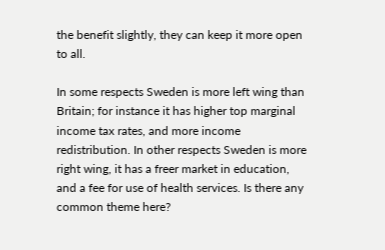the benefit slightly, they can keep it more open to all.

In some respects Sweden is more left wing than Britain; for instance it has higher top marginal income tax rates, and more income redistribution. In other respects Sweden is more right wing, it has a freer market in education, and a fee for use of health services. Is there any common theme here?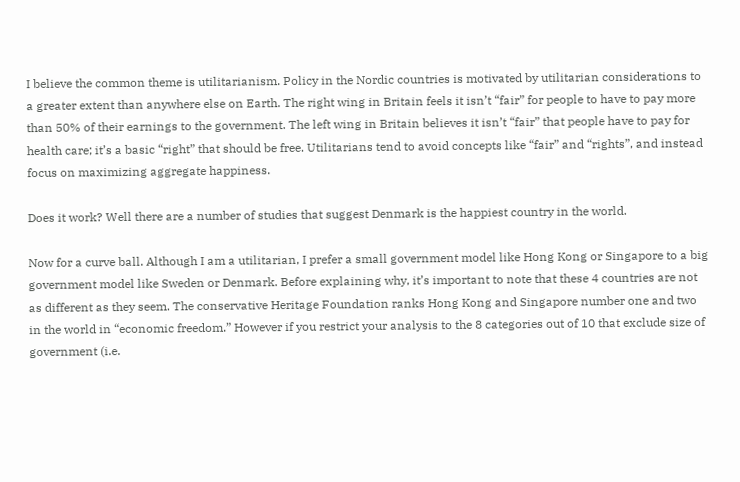I believe the common theme is utilitarianism. Policy in the Nordic countries is motivated by utilitarian considerations to a greater extent than anywhere else on Earth. The right wing in Britain feels it isn’t “fair” for people to have to pay more than 50% of their earnings to the government. The left wing in Britain believes it isn’t “fair” that people have to pay for health care; it’s a basic “right” that should be free. Utilitarians tend to avoid concepts like “fair” and “rights”, and instead focus on maximizing aggregate happiness.

Does it work? Well there are a number of studies that suggest Denmark is the happiest country in the world.

Now for a curve ball. Although I am a utilitarian, I prefer a small government model like Hong Kong or Singapore to a big government model like Sweden or Denmark. Before explaining why, it’s important to note that these 4 countries are not as different as they seem. The conservative Heritage Foundation ranks Hong Kong and Singapore number one and two in the world in “economic freedom.” However if you restrict your analysis to the 8 categories out of 10 that exclude size of government (i.e.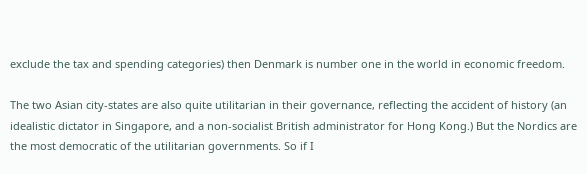exclude the tax and spending categories) then Denmark is number one in the world in economic freedom.

The two Asian city-states are also quite utilitarian in their governance, reflecting the accident of history (an idealistic dictator in Singapore, and a non-socialist British administrator for Hong Kong.) But the Nordics are the most democratic of the utilitarian governments. So if I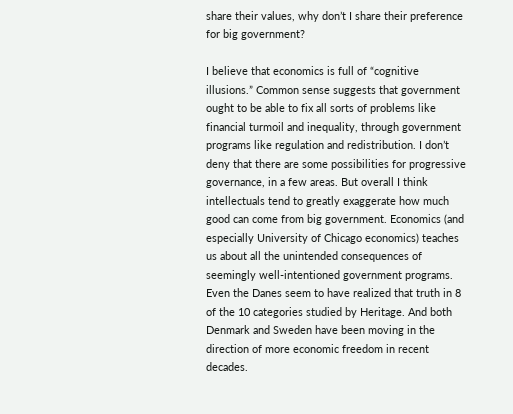share their values, why don’t I share their preference for big government?

I believe that economics is full of “cognitive illusions.” Common sense suggests that government ought to be able to fix all sorts of problems like financial turmoil and inequality, through government programs like regulation and redistribution. I don’t deny that there are some possibilities for progressive governance, in a few areas. But overall I think intellectuals tend to greatly exaggerate how much good can come from big government. Economics (and especially University of Chicago economics) teaches us about all the unintended consequences of seemingly well-intentioned government programs. Even the Danes seem to have realized that truth in 8 of the 10 categories studied by Heritage. And both Denmark and Sweden have been moving in the direction of more economic freedom in recent decades.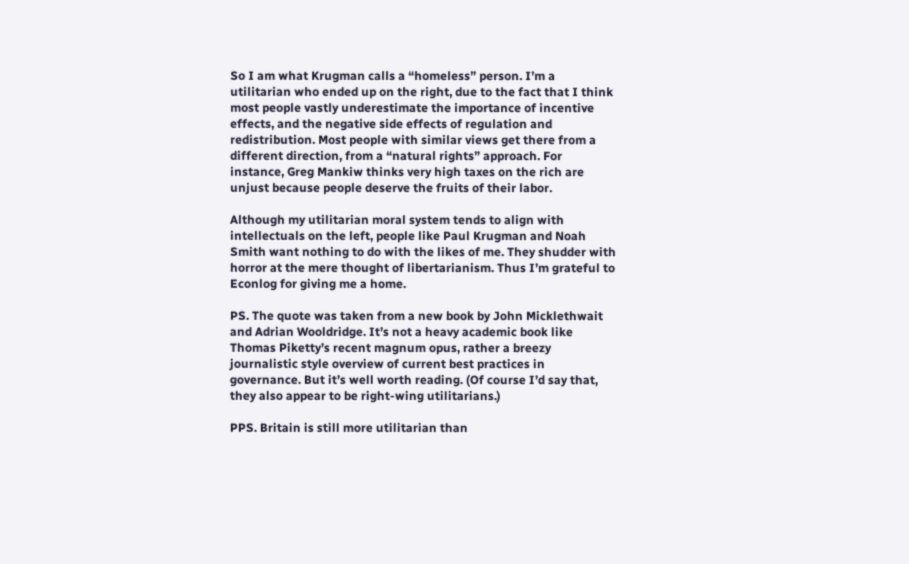So I am what Krugman calls a “homeless” person. I’m a utilitarian who ended up on the right, due to the fact that I think most people vastly underestimate the importance of incentive effects, and the negative side effects of regulation and redistribution. Most people with similar views get there from a different direction, from a “natural rights” approach. For instance, Greg Mankiw thinks very high taxes on the rich are unjust because people deserve the fruits of their labor.

Although my utilitarian moral system tends to align with intellectuals on the left, people like Paul Krugman and Noah Smith want nothing to do with the likes of me. They shudder with horror at the mere thought of libertarianism. Thus I’m grateful to Econlog for giving me a home.

PS. The quote was taken from a new book by John Micklethwait and Adrian Wooldridge. It’s not a heavy academic book like Thomas Piketty’s recent magnum opus, rather a breezy journalistic style overview of current best practices in governance. But it’s well worth reading. (Of course I’d say that, they also appear to be right-wing utilitarians.)

PPS. Britain is still more utilitarian than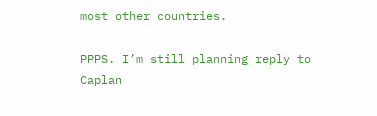most other countries.

PPPS. I’m still planning reply to Caplan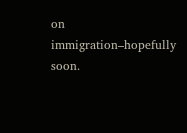on immigration–hopefully soon.